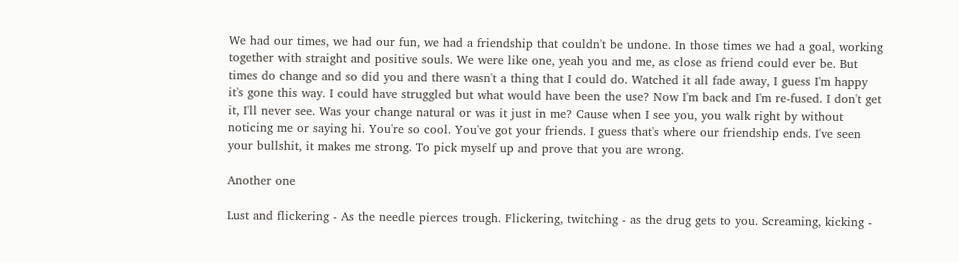We had our times, we had our fun, we had a friendship that couldn't be undone. In those times we had a goal, working together with straight and positive souls. We were like one, yeah you and me, as close as friend could ever be. But times do change and so did you and there wasn't a thing that I could do. Watched it all fade away, I guess I'm happy it's gone this way. I could have struggled but what would have been the use? Now I'm back and I'm re-fused. I don't get it, I'll never see. Was your change natural or was it just in me? Cause when I see you, you walk right by without noticing me or saying hi. You're so cool. You've got your friends. I guess that's where our friendship ends. I've seen your bullshit, it makes me strong. To pick myself up and prove that you are wrong.

Another one

Lust and flickering - As the needle pierces trough. Flickering, twitching - as the drug gets to you. Screaming, kicking -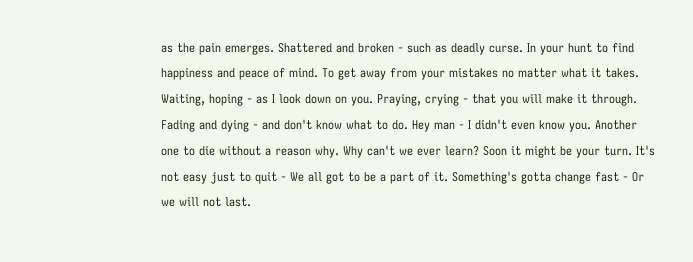as the pain emerges. Shattered and broken - such as deadly curse. In your hunt to find happiness and peace of mind. To get away from your mistakes no matter what it takes. Waiting, hoping - as I look down on you. Praying, crying - that you will make it through. Fading and dying - and don't know what to do. Hey man - I didn't even know you. Another one to die without a reason why. Why can't we ever learn? Soon it might be your turn. It's not easy just to quit - We all got to be a part of it. Something's gotta change fast - Or we will not last.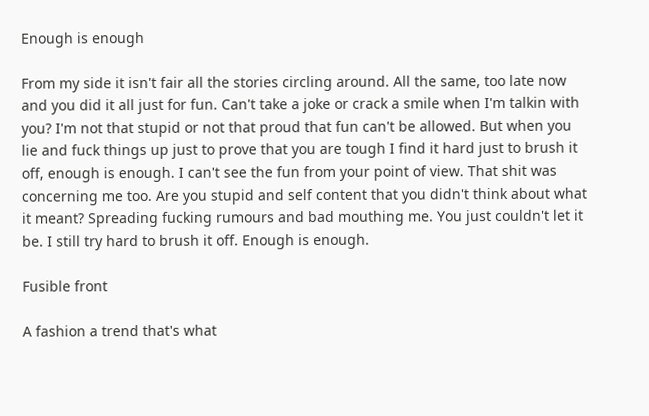Enough is enough

From my side it isn't fair all the stories circling around. All the same, too late now and you did it all just for fun. Can't take a joke or crack a smile when I'm talkin with you? I'm not that stupid or not that proud that fun can't be allowed. But when you lie and fuck things up just to prove that you are tough I find it hard just to brush it off, enough is enough. I can't see the fun from your point of view. That shit was concerning me too. Are you stupid and self content that you didn't think about what it meant? Spreading fucking rumours and bad mouthing me. You just couldn't let it be. I still try hard to brush it off. Enough is enough.

Fusible front

A fashion a trend that's what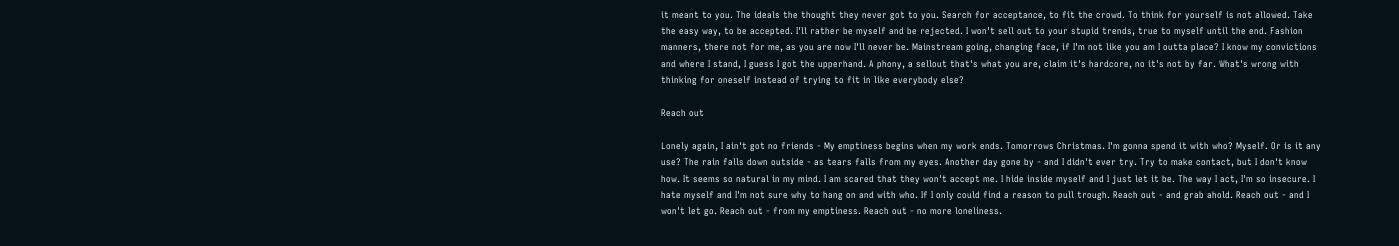it meant to you. The ideals the thought they never got to you. Search for acceptance, to fit the crowd. To think for yourself is not allowed. Take the easy way, to be accepted. I'll rather be myself and be rejected. I won't sell out to your stupid trends, true to myself until the end. Fashion manners, there not for me, as you are now I'll never be. Mainstream going, changing face, if I'm not like you am I outta place? I know my convictions and where I stand, I guess I got the upperhand. A phony, a sellout that's what you are, claim it's hardcore, no it's not by far. What's wrong with thinking for oneself instead of trying to fit in like everybody else?

Reach out

Lonely again, I ain't got no friends - My emptiness begins when my work ends. Tomorrows Christmas. I'm gonna spend it with who? Myself. Or is it any use? The rain falls down outside - as tears falls from my eyes. Another day gone by - and I didn't ever try. Try to make contact, but I don't know how. It seems so natural in my mind. I am scared that they won't accept me. I hide inside myself and I just let it be. The way I act, I'm so insecure. I hate myself and I'm not sure why to hang on and with who. If I only could find a reason to pull trough. Reach out - and grab ahold. Reach out - and I won't let go. Reach out - from my emptiness. Reach out - no more loneliness.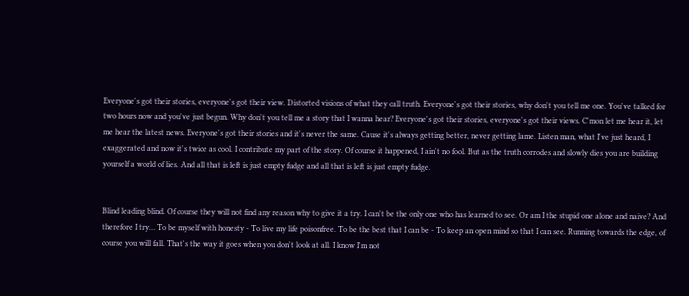Everyone's got their stories, everyone's got their view. Distorted visions of what they call truth. Everyone's got their stories, why don't you tell me one. You've talked for two hours now and you've just begun. Why don't you tell me a story that I wanna hear? Everyone's got their stories, everyone's got their views. C'mon let me hear it, let me hear the latest news. Everyone's got their stories and it's never the same. Cause it's always getting better, never getting lame. Listen man, what I've just heard, I exaggerated and now it's twice as cool. I contribute my part of the story. Of course it happened, I ain't no fool. But as the truth corrodes and slowly dies you are building yourself a world of lies. And all that is left is just empty fudge and all that is left is just empty fudge.


Blind leading blind. Of course they will not find any reason why to give it a try. I can't be the only one who has learned to see. Or am I the stupid one alone and naive? And therefore I try… To be myself with honesty - To live my life poisonfree. To be the best that I can be - To keep an open mind so that I can see. Running towards the edge, of course you will fall. That's the way it goes when you don't look at all. I know I'm not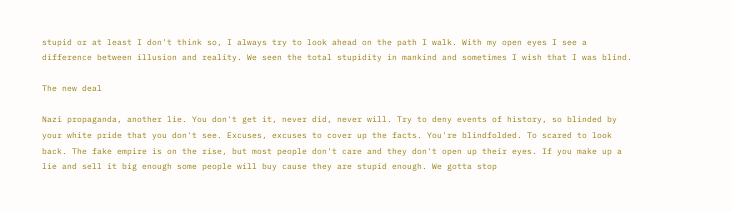stupid or at least I don't think so, I always try to look ahead on the path I walk. With my open eyes I see a difference between illusion and reality. We seen the total stupidity in mankind and sometimes I wish that I was blind.

The new deal

Nazi propaganda, another lie. You don't get it, never did, never will. Try to deny events of history, so blinded by your white pride that you don't see. Excuses, excuses to cover up the facts. You're blindfolded. To scared to look back. The fake empire is on the rise, but most people don't care and they don't open up their eyes. If you make up a lie and sell it big enough some people will buy cause they are stupid enough. We gotta stop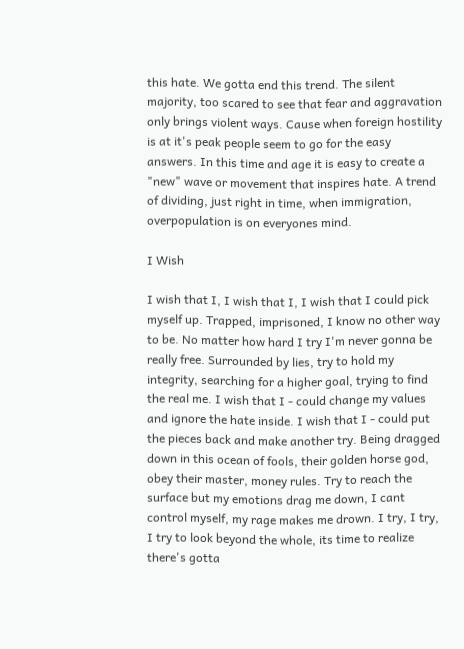this hate. We gotta end this trend. The silent majority, too scared to see that fear and aggravation only brings violent ways. Cause when foreign hostility is at it's peak people seem to go for the easy answers. In this time and age it is easy to create a "new" wave or movement that inspires hate. A trend of dividing, just right in time, when immigration, overpopulation is on everyones mind.

I Wish

I wish that I, I wish that I, I wish that I could pick myself up. Trapped, imprisoned, I know no other way to be. No matter how hard I try I'm never gonna be really free. Surrounded by lies, try to hold my integrity, searching for a higher goal, trying to find the real me. I wish that I - could change my values and ignore the hate inside. I wish that I - could put the pieces back and make another try. Being dragged down in this ocean of fools, their golden horse god, obey their master, money rules. Try to reach the surface but my emotions drag me down, I cant control myself, my rage makes me drown. I try, I try, I try to look beyond the whole, its time to realize there's gotta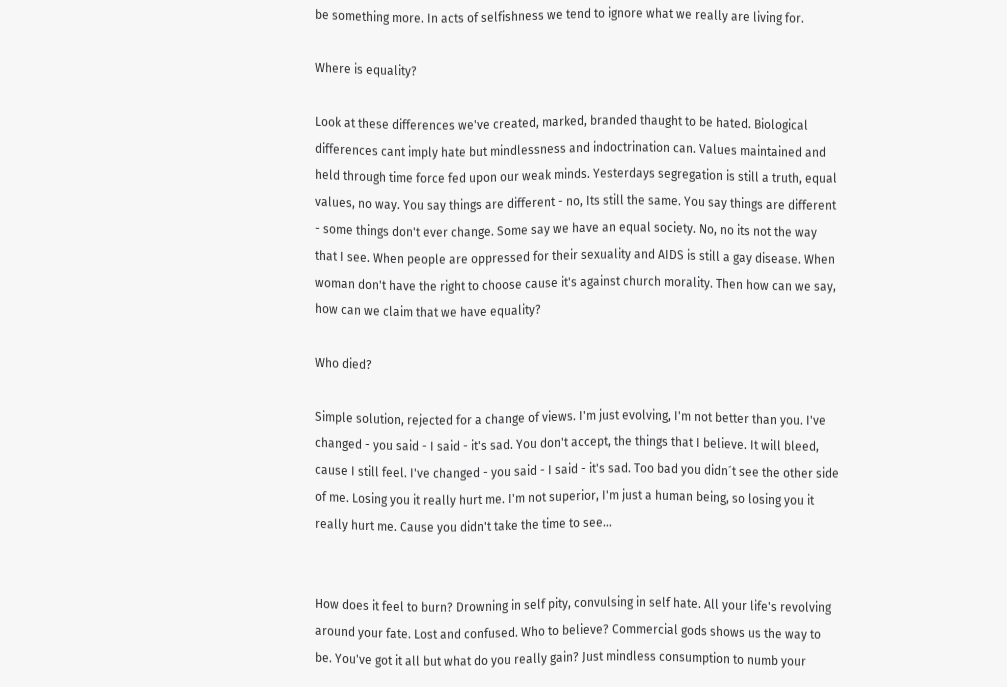be something more. In acts of selfishness we tend to ignore what we really are living for.

Where is equality?

Look at these differences we've created, marked, branded thaught to be hated. Biological differences cant imply hate but mindlessness and indoctrination can. Values maintained and held through time force fed upon our weak minds. Yesterdays segregation is still a truth, equal values, no way. You say things are different - no, Its still the same. You say things are different - some things don't ever change. Some say we have an equal society. No, no its not the way that I see. When people are oppressed for their sexuality and AIDS is still a gay disease. When woman don't have the right to choose cause it's against church morality. Then how can we say, how can we claim that we have equality?

Who died?

Simple solution, rejected for a change of views. I'm just evolving, I'm not better than you. I've changed - you said - I said - it's sad. You don't accept, the things that I believe. It will bleed, cause I still feel. I've changed - you said - I said - it's sad. Too bad you didn´t see the other side of me. Losing you it really hurt me. I'm not superior, I'm just a human being, so losing you it really hurt me. Cause you didn't take the time to see...


How does it feel to burn? Drowning in self pity, convulsing in self hate. All your life's revolving around your fate. Lost and confused. Who to believe? Commercial gods shows us the way to be. You've got it all but what do you really gain? Just mindless consumption to numb your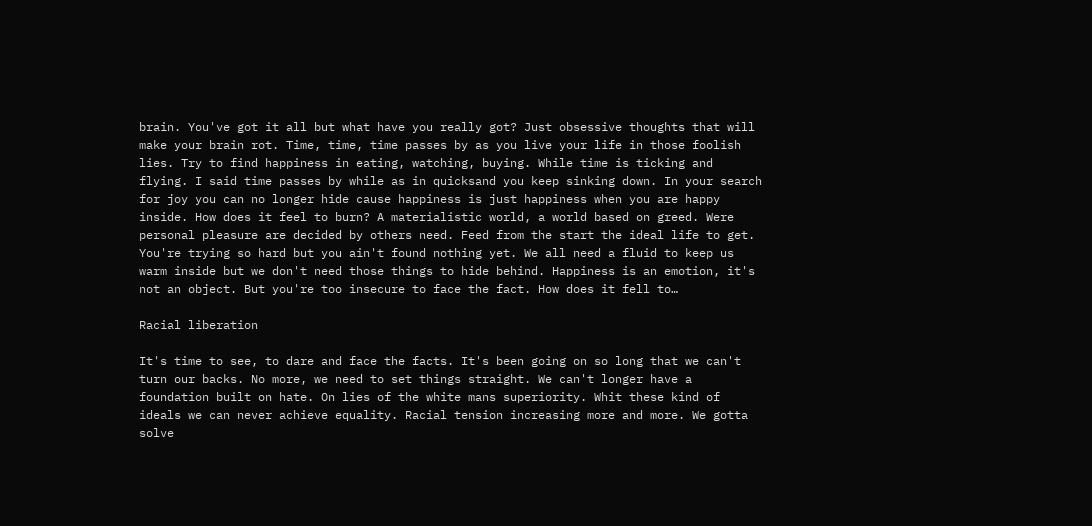brain. You've got it all but what have you really got? Just obsessive thoughts that will make your brain rot. Time, time, time passes by as you live your life in those foolish lies. Try to find happiness in eating, watching, buying. While time is ticking and flying. I said time passes by while as in quicksand you keep sinking down. In your search for joy you can no longer hide cause happiness is just happiness when you are happy inside. How does it feel to burn? A materialistic world, a world based on greed. Were personal pleasure are decided by others need. Feed from the start the ideal life to get. You're trying so hard but you ain't found nothing yet. We all need a fluid to keep us warm inside but we don't need those things to hide behind. Happiness is an emotion, it's not an object. But you're too insecure to face the fact. How does it fell to…

Racial liberation

It's time to see, to dare and face the facts. It's been going on so long that we can't turn our backs. No more, we need to set things straight. We can't longer have a foundation built on hate. On lies of the white mans superiority. Whit these kind of ideals we can never achieve equality. Racial tension increasing more and more. We gotta solve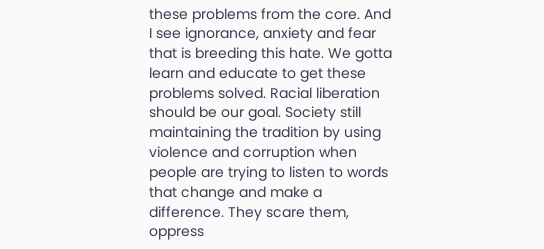these problems from the core. And I see ignorance, anxiety and fear that is breeding this hate. We gotta learn and educate to get these problems solved. Racial liberation should be our goal. Society still maintaining the tradition by using violence and corruption when people are trying to listen to words that change and make a difference. They scare them, oppress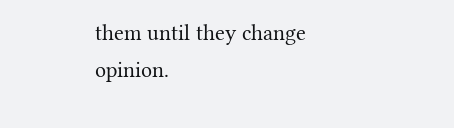them until they change opinion.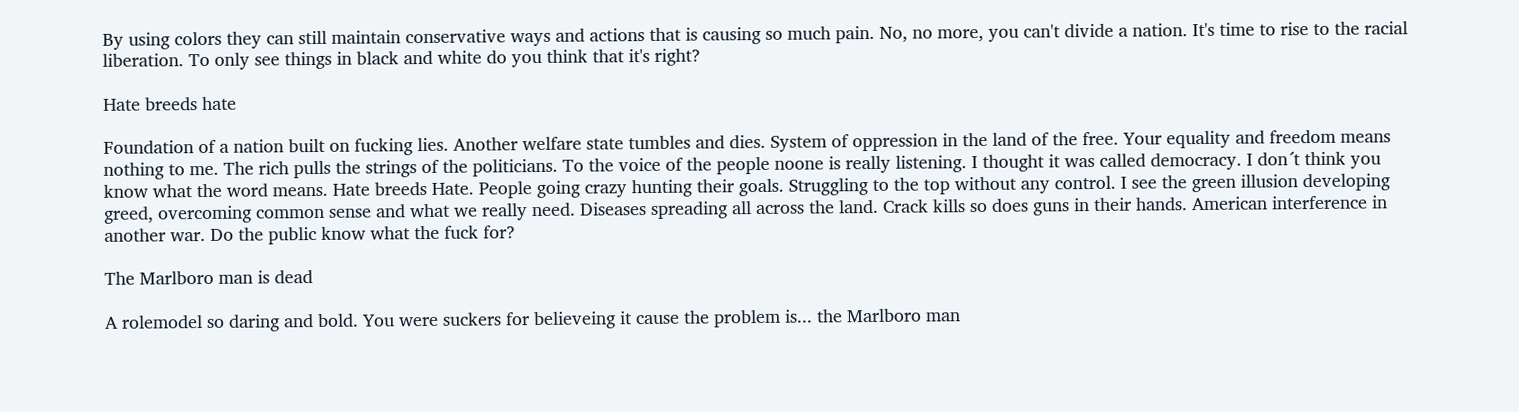By using colors they can still maintain conservative ways and actions that is causing so much pain. No, no more, you can't divide a nation. It's time to rise to the racial liberation. To only see things in black and white do you think that it's right?

Hate breeds hate

Foundation of a nation built on fucking lies. Another welfare state tumbles and dies. System of oppression in the land of the free. Your equality and freedom means nothing to me. The rich pulls the strings of the politicians. To the voice of the people noone is really listening. I thought it was called democracy. I don´t think you know what the word means. Hate breeds Hate. People going crazy hunting their goals. Struggling to the top without any control. I see the green illusion developing greed, overcoming common sense and what we really need. Diseases spreading all across the land. Crack kills so does guns in their hands. American interference in another war. Do the public know what the fuck for?

The Marlboro man is dead

A rolemodel so daring and bold. You were suckers for believeing it cause the problem is... the Marlboro man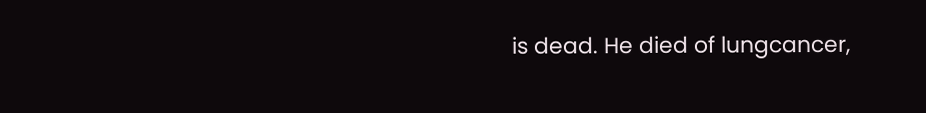is dead. He died of lungcancer,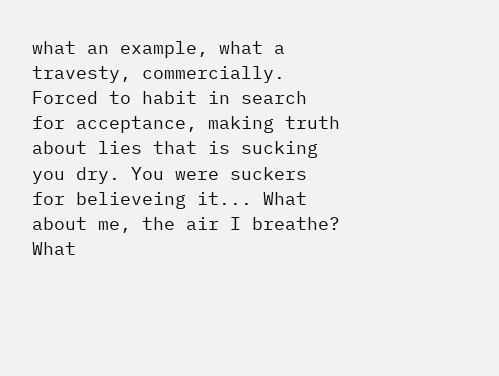what an example, what a travesty, commercially. Forced to habit in search for acceptance, making truth about lies that is sucking you dry. You were suckers for believeing it... What about me, the air I breathe? What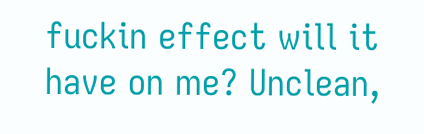fuckin effect will it have on me? Unclean,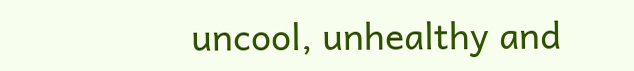uncool, unhealthy and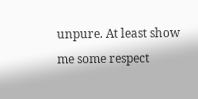unpure. At least show me some respect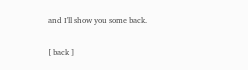and I'll show you some back.

[ back ]